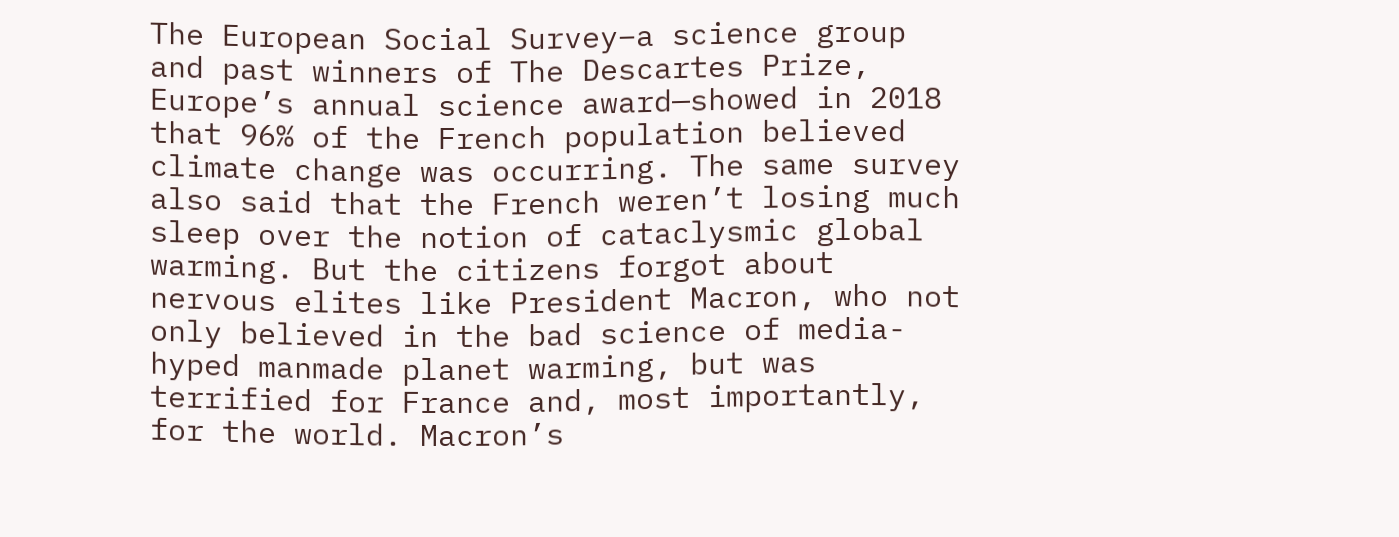The European Social Survey–a science group and past winners of The Descartes Prize, Europe’s annual science award—showed in 2018 that 96% of the French population believed climate change was occurring. The same survey also said that the French weren’t losing much sleep over the notion of cataclysmic global warming. But the citizens forgot about nervous elites like President Macron, who not only believed in the bad science of media-hyped manmade planet warming, but was terrified for France and, most importantly, for the world. Macron’s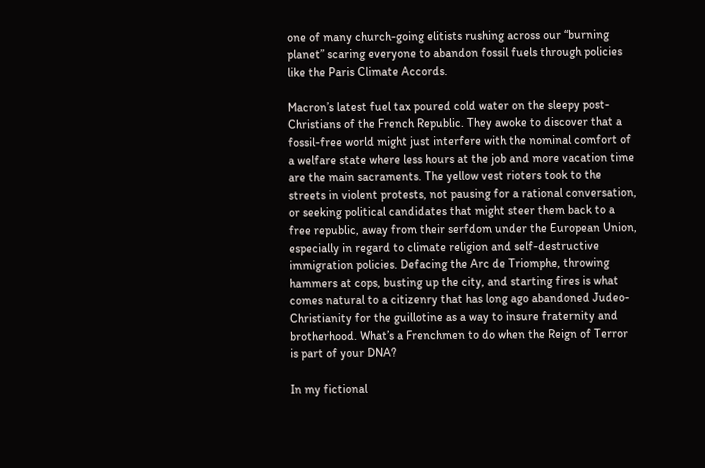one of many church-going elitists rushing across our “burning planet” scaring everyone to abandon fossil fuels through policies like the Paris Climate Accords.

Macron’s latest fuel tax poured cold water on the sleepy post-Christians of the French Republic. They awoke to discover that a fossil-free world might just interfere with the nominal comfort of a welfare state where less hours at the job and more vacation time are the main sacraments. The yellow vest rioters took to the streets in violent protests, not pausing for a rational conversation, or seeking political candidates that might steer them back to a free republic, away from their serfdom under the European Union, especially in regard to climate religion and self-destructive immigration policies. Defacing the Arc de Triomphe, throwing hammers at cops, busting up the city, and starting fires is what comes natural to a citizenry that has long ago abandoned Judeo-Christianity for the guillotine as a way to insure fraternity and brotherhood. What’s a Frenchmen to do when the Reign of Terror is part of your DNA?

In my fictional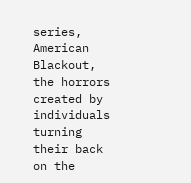series, American Blackout, the horrors created by individuals turning their back on the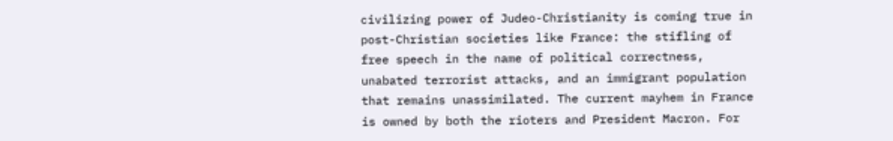civilizing power of Judeo-Christianity is coming true in post-Christian societies like France: the stifling of free speech in the name of political correctness, unabated terrorist attacks, and an immigrant population that remains unassimilated. The current mayhem in France is owned by both the rioters and President Macron. For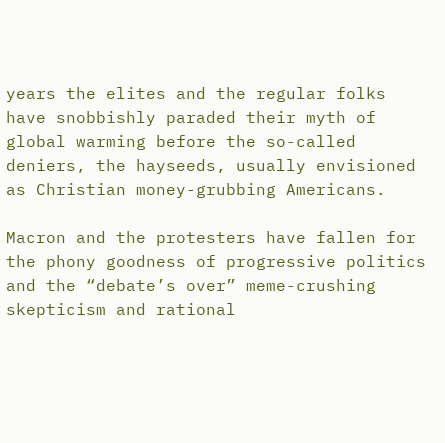years the elites and the regular folks have snobbishly paraded their myth of global warming before the so-called deniers, the hayseeds, usually envisioned as Christian money-grubbing Americans.

Macron and the protesters have fallen for the phony goodness of progressive politics and the “debate’s over” meme-crushing skepticism and rational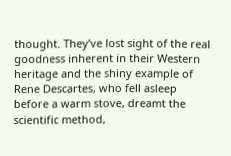thought. They’ve lost sight of the real goodness inherent in their Western heritage and the shiny example of Rene Descartes, who fell asleep before a warm stove, dreamt the scientific method,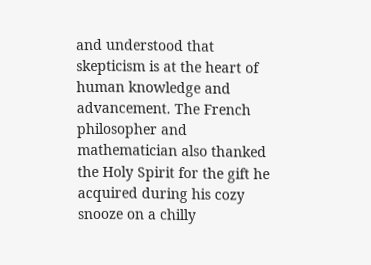and understood that skepticism is at the heart of human knowledge and advancement. The French philosopher and mathematician also thanked the Holy Spirit for the gift he acquired during his cozy snooze on a chilly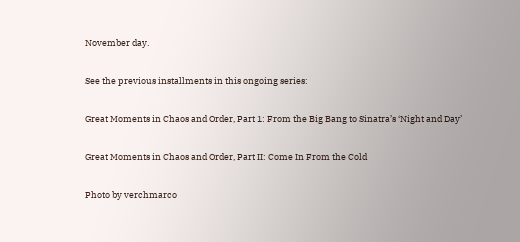November day.

See the previous installments in this ongoing series:

Great Moments in Chaos and Order, Part 1: From the Big Bang to Sinatra’s ‘Night and Day’

Great Moments in Chaos and Order, Part II: Come In From the Cold

Photo by verchmarco